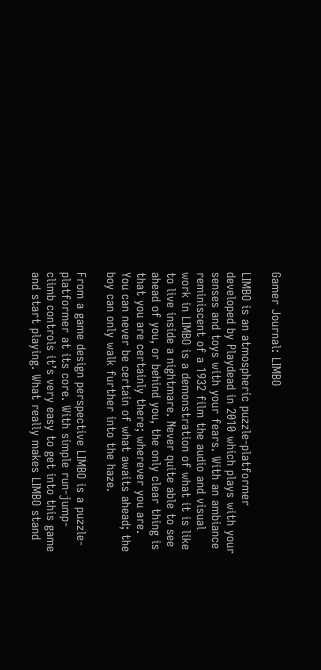Gamer Journal: LIMBO

LIMBO is an atmospheric puzzle-platformer developed by Playdead in 2010 which plays with your senses and toys with your fears. With an ambiance reminiscent of a 1932 film the audio and visual work in LIMBO is a demonstration of what it is like to live inside a nightmare. Never quite able to see ahead of you, or behind you, the only clear thing is that you are certainly there; wherever you are. You can never be certain of what awaits ahead; the boy can only walk further into the haze.

From a game design perspective LIMBO is a puzzle-platformer at its core. With simple run-jump-climb controls it’s very easy to get into this game and start playing. What really makes LIMBO stand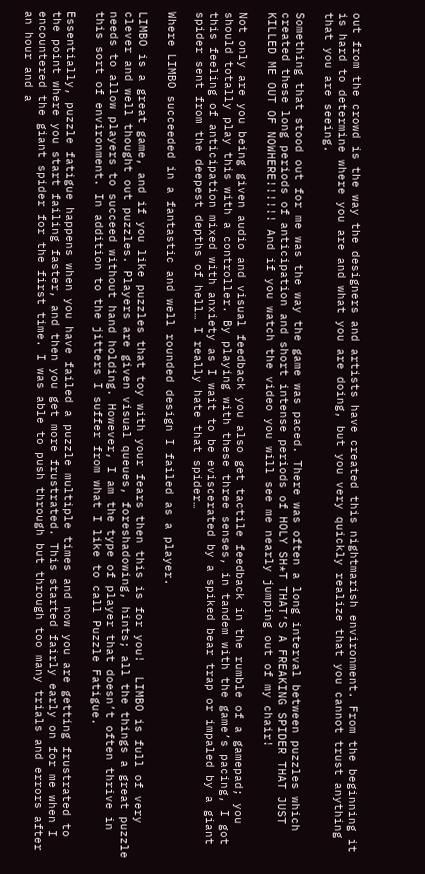out from the crowd is the way the designers and artists have created this nightmarish environment. From the beginning it is hard to determine where you are and what you are doing, but you very quickly realize that you cannot trust anything that you are seeing.

Something that stood out for me was the way the game was paced. There was often a long interval between puzzles which created these long periods of anticipation and short intense periods of HOLY SH*T THAT’S A FREAKING SPIDER THAT JUST KILLED ME OUT OF NOWHERE!!!!!! And if you watch the video you will see me nearly jumping out of my chair!

Not only are you being given audio and visual feedback you also get tactile feedback in the rumble of a gamepad; you should totally play this with a controller. By playing with these three senses, in tandem with the game’s pacing, I got this feeling of anticipation mixed with anxiety as I wait to be eviscerated by a spiked bear trap or impaled by a giant spider sent from the deepest depths of hell… I really hate that spider…

Where LIMBO succeeded in a fantastic and well rounded design I failed as a player.

LIMBO is a great game, and if you like puzzles that toy with your fears then this is for you!  LIMBO is full of very clever and well thought out puzzles. Players are given visual queues, foreshadowing, hints; all the things a great puzzle needs to allow players to succeed without hand holding. However, I am the type of player that doesn’t often thrive in this sort of environment. In addition to the jitters I suffer from what I like to call Puzzle Fatigue.

Essentially, puzzle fatigue happens when you have failed a puzzle multiple times and now you are getting frustrated to the point where you start failing faster, and then you get more frustrated. This started fairly early on for me when I encountered the giant spider for the first time. I was able to push through but through too many trials and errors after an hour and a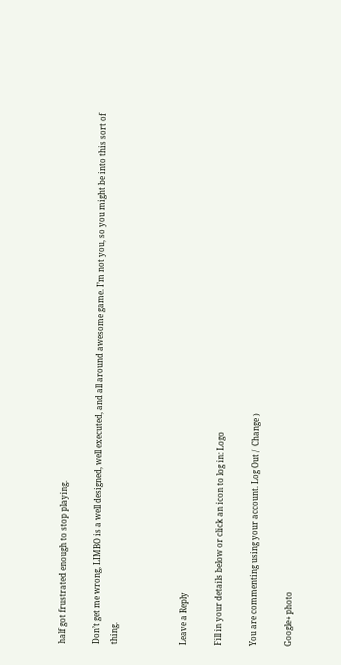half got frustrated enough to stop playing.

Don’t get me wrong, LIMBO is a well designed, well executed, and all around awesome game. I’m not you, so you might be into this sort of thing.



Leave a Reply

Fill in your details below or click an icon to log in: Logo

You are commenting using your account. Log Out /  Change )

Google+ photo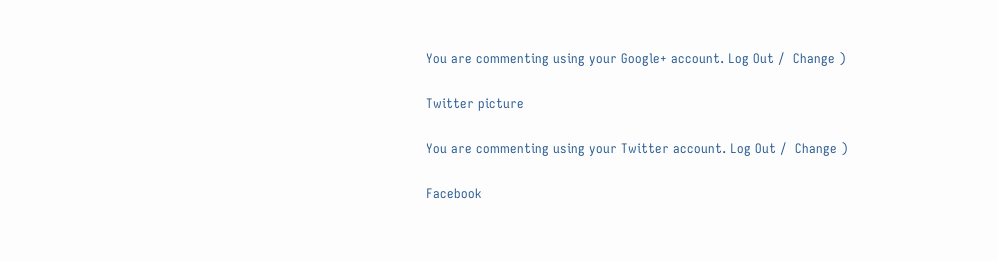You are commenting using your Google+ account. Log Out /  Change )

Twitter picture

You are commenting using your Twitter account. Log Out /  Change )

Facebook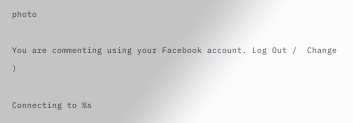photo

You are commenting using your Facebook account. Log Out /  Change )

Connecting to %s